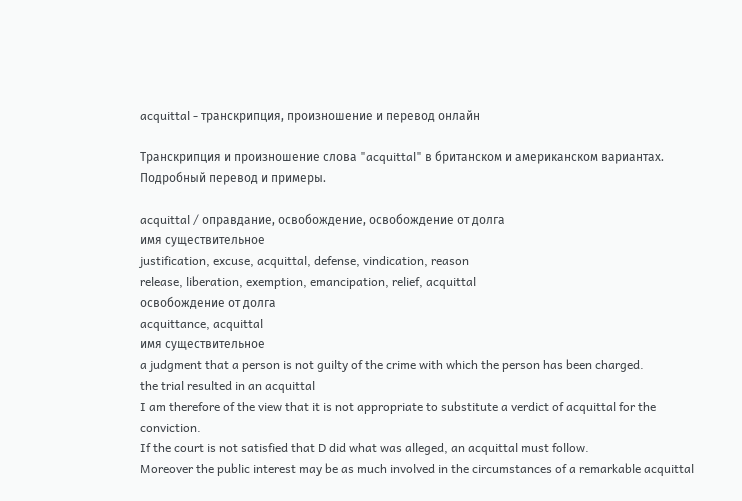acquittal - транскрипция, произношение и перевод онлайн

Транскрипция и произношение слова "acquittal" в британском и американском вариантах. Подробный перевод и примеры.

acquittal / оправдание, освобождение, освобождение от долга
имя существительное
justification, excuse, acquittal, defense, vindication, reason
release, liberation, exemption, emancipation, relief, acquittal
освобождение от долга
acquittance, acquittal
имя существительное
a judgment that a person is not guilty of the crime with which the person has been charged.
the trial resulted in an acquittal
I am therefore of the view that it is not appropriate to substitute a verdict of acquittal for the conviction.
If the court is not satisfied that D did what was alleged, an acquittal must follow.
Moreover the public interest may be as much involved in the circumstances of a remarkable acquittal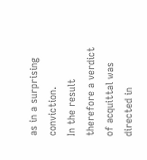as in a surprising conviction.
In the result therefore a verdict of acquittal was directed in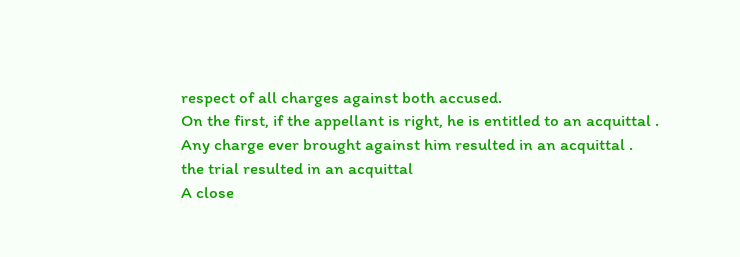respect of all charges against both accused.
On the first, if the appellant is right, he is entitled to an acquittal .
Any charge ever brought against him resulted in an acquittal .
the trial resulted in an acquittal
A close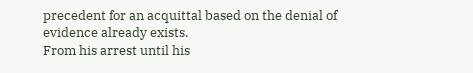precedent for an acquittal based on the denial of evidence already exists.
From his arrest until his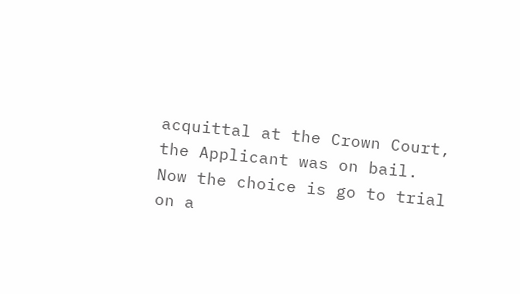acquittal at the Crown Court, the Applicant was on bail.
Now the choice is go to trial on a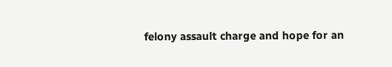felony assault charge and hope for an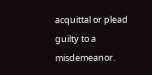acquittal or plead guilty to a misdemeanor.